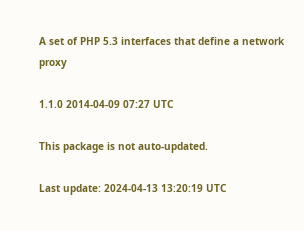A set of PHP 5.3 interfaces that define a network proxy

1.1.0 2014-04-09 07:27 UTC

This package is not auto-updated.

Last update: 2024-04-13 13:20:19 UTC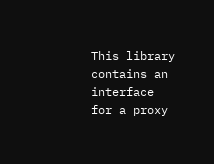This library contains an interface for a proxy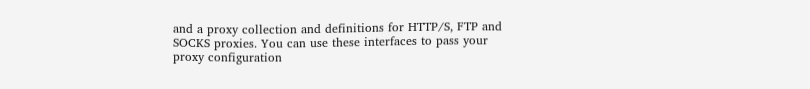and a proxy collection and definitions for HTTP/S, FTP and SOCKS proxies. You can use these interfaces to pass your proxy configuration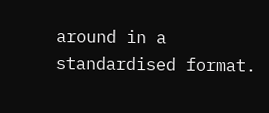around in a standardised format.